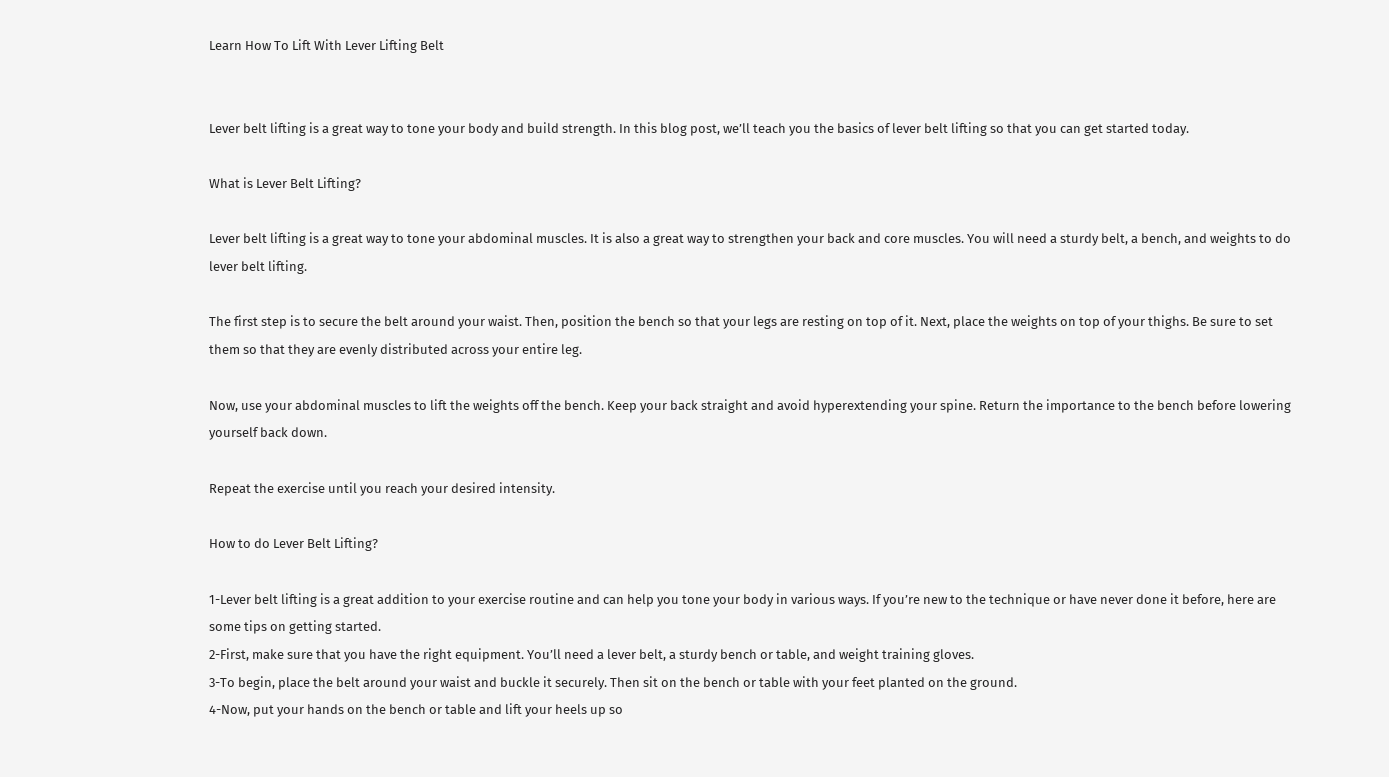Learn How To Lift With Lever Lifting Belt


Lever belt lifting is a great way to tone your body and build strength. In this blog post, we’ll teach you the basics of lever belt lifting so that you can get started today.

What is Lever Belt Lifting?

Lever belt lifting is a great way to tone your abdominal muscles. It is also a great way to strengthen your back and core muscles. You will need a sturdy belt, a bench, and weights to do lever belt lifting.

The first step is to secure the belt around your waist. Then, position the bench so that your legs are resting on top of it. Next, place the weights on top of your thighs. Be sure to set them so that they are evenly distributed across your entire leg.

Now, use your abdominal muscles to lift the weights off the bench. Keep your back straight and avoid hyperextending your spine. Return the importance to the bench before lowering yourself back down.

Repeat the exercise until you reach your desired intensity.

How to do Lever Belt Lifting?

1-Lever belt lifting is a great addition to your exercise routine and can help you tone your body in various ways. If you’re new to the technique or have never done it before, here are some tips on getting started.
2-First, make sure that you have the right equipment. You’ll need a lever belt, a sturdy bench or table, and weight training gloves.
3-To begin, place the belt around your waist and buckle it securely. Then sit on the bench or table with your feet planted on the ground.
4-Now, put your hands on the bench or table and lift your heels up so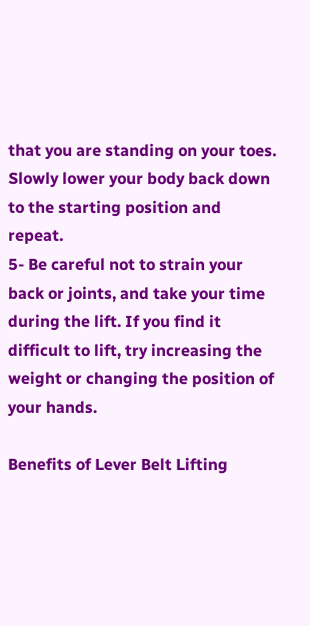that you are standing on your toes. Slowly lower your body back down to the starting position and repeat.
5- Be careful not to strain your back or joints, and take your time during the lift. If you find it difficult to lift, try increasing the weight or changing the position of your hands.

Benefits of Lever Belt Lifting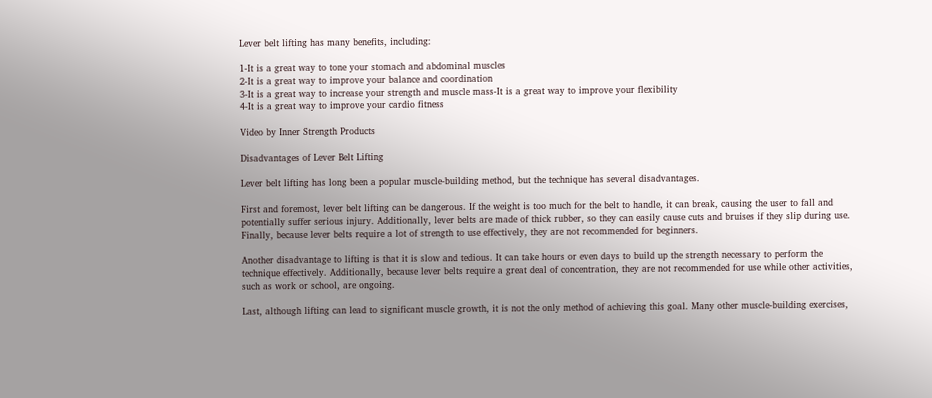Lever belt lifting has many benefits, including:

1-It is a great way to tone your stomach and abdominal muscles
2-It is a great way to improve your balance and coordination
3-It is a great way to increase your strength and muscle mass-It is a great way to improve your flexibility
4-It is a great way to improve your cardio fitness

Video by Inner Strength Products

Disadvantages of Lever Belt Lifting

Lever belt lifting has long been a popular muscle-building method, but the technique has several disadvantages.

First and foremost, lever belt lifting can be dangerous. If the weight is too much for the belt to handle, it can break, causing the user to fall and potentially suffer serious injury. Additionally, lever belts are made of thick rubber, so they can easily cause cuts and bruises if they slip during use. Finally, because lever belts require a lot of strength to use effectively, they are not recommended for beginners.

Another disadvantage to lifting is that it is slow and tedious. It can take hours or even days to build up the strength necessary to perform the technique effectively. Additionally, because lever belts require a great deal of concentration, they are not recommended for use while other activities, such as work or school, are ongoing.

Last, although lifting can lead to significant muscle growth, it is not the only method of achieving this goal. Many other muscle-building exercises,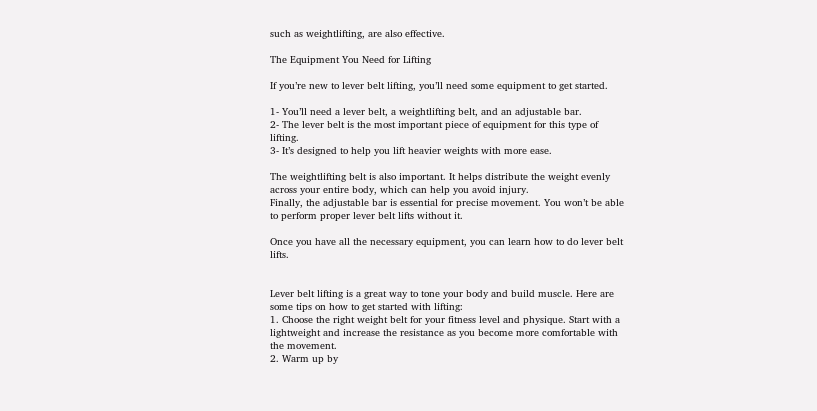such as weightlifting, are also effective.

The Equipment You Need for Lifting

If you’re new to lever belt lifting, you’ll need some equipment to get started.

1- You’ll need a lever belt, a weightlifting belt, and an adjustable bar.
2- The lever belt is the most important piece of equipment for this type of lifting.
3- It’s designed to help you lift heavier weights with more ease.

The weightlifting belt is also important. It helps distribute the weight evenly across your entire body, which can help you avoid injury.
Finally, the adjustable bar is essential for precise movement. You won’t be able to perform proper lever belt lifts without it.

Once you have all the necessary equipment, you can learn how to do lever belt lifts.


Lever belt lifting is a great way to tone your body and build muscle. Here are some tips on how to get started with lifting:
1. Choose the right weight belt for your fitness level and physique. Start with a lightweight and increase the resistance as you become more comfortable with the movement.
2. Warm up by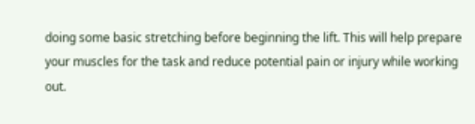doing some basic stretching before beginning the lift. This will help prepare your muscles for the task and reduce potential pain or injury while working out.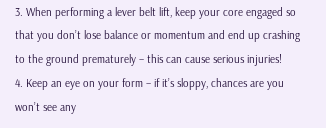3. When performing a lever belt lift, keep your core engaged so that you don’t lose balance or momentum and end up crashing to the ground prematurely – this can cause serious injuries!
4. Keep an eye on your form – if it’s sloppy, chances are you won’t see any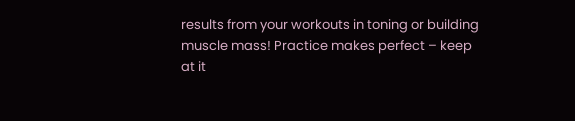results from your workouts in toning or building muscle mass! Practice makes perfect – keep at it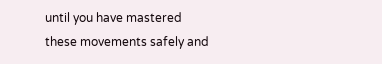until you have mastered these movements safely and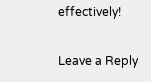effectively!

Leave a Reply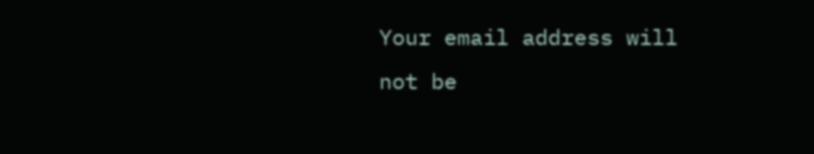Your email address will not be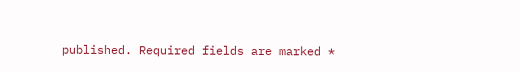published. Required fields are marked *